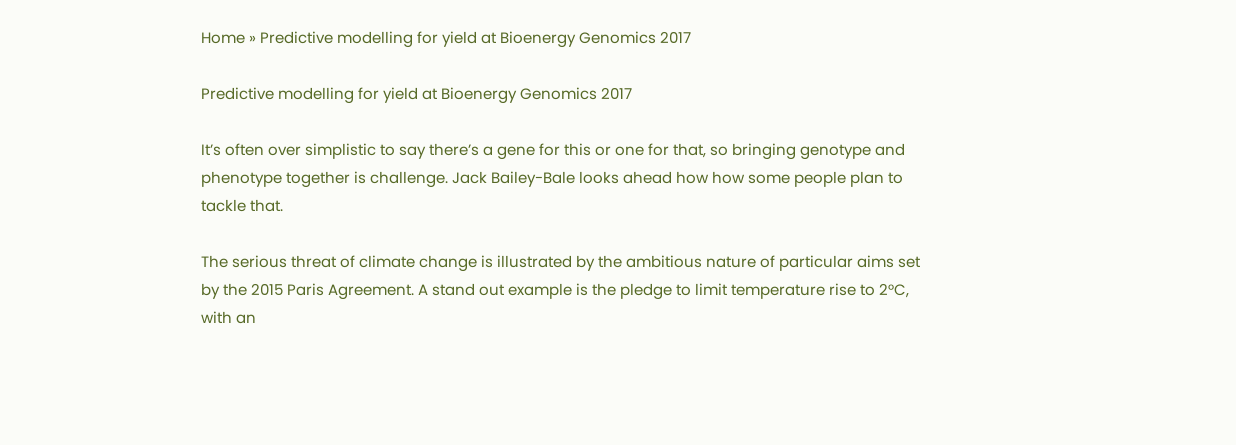Home » Predictive modelling for yield at Bioenergy Genomics 2017

Predictive modelling for yield at Bioenergy Genomics 2017

It’s often over simplistic to say there’s a gene for this or one for that, so bringing genotype and phenotype together is challenge. Jack Bailey-Bale looks ahead how how some people plan to tackle that.

The serious threat of climate change is illustrated by the ambitious nature of particular aims set by the 2015 Paris Agreement. A stand out example is the pledge to limit temperature rise to 2°C, with an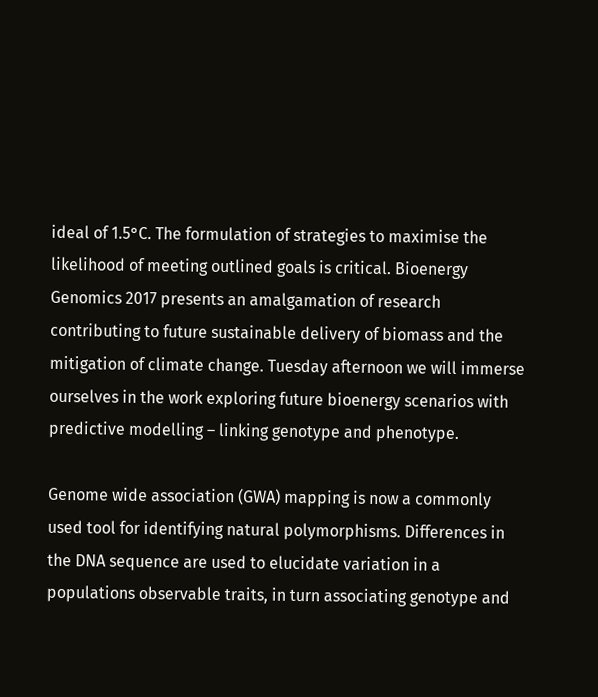ideal of 1.5°C. The formulation of strategies to maximise the likelihood of meeting outlined goals is critical. Bioenergy Genomics 2017 presents an amalgamation of research contributing to future sustainable delivery of biomass and the mitigation of climate change. Tuesday afternoon we will immerse ourselves in the work exploring future bioenergy scenarios with predictive modelling – linking genotype and phenotype.

Genome wide association (GWA) mapping is now a commonly used tool for identifying natural polymorphisms. Differences in the DNA sequence are used to elucidate variation in a populations observable traits, in turn associating genotype and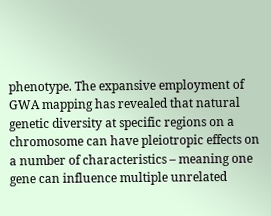phenotype. The expansive employment of GWA mapping has revealed that natural genetic diversity at specific regions on a chromosome can have pleiotropic effects on a number of characteristics – meaning one gene can influence multiple unrelated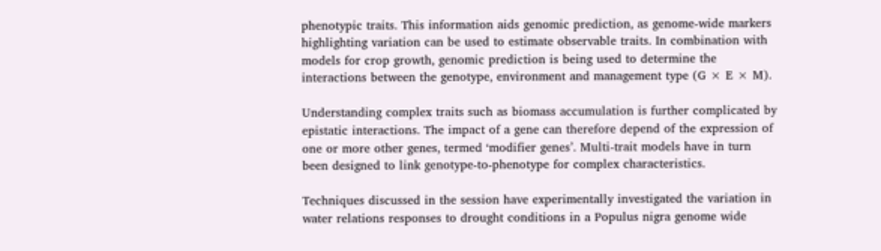phenotypic traits. This information aids genomic prediction, as genome-wide markers highlighting variation can be used to estimate observable traits. In combination with models for crop growth, genomic prediction is being used to determine the interactions between the genotype, environment and management type (G × E × M).

Understanding complex traits such as biomass accumulation is further complicated by epistatic interactions. The impact of a gene can therefore depend of the expression of one or more other genes, termed ‘modifier genes’. Multi-trait models have in turn been designed to link genotype-to-phenotype for complex characteristics.

Techniques discussed in the session have experimentally investigated the variation in water relations responses to drought conditions in a Populus nigra genome wide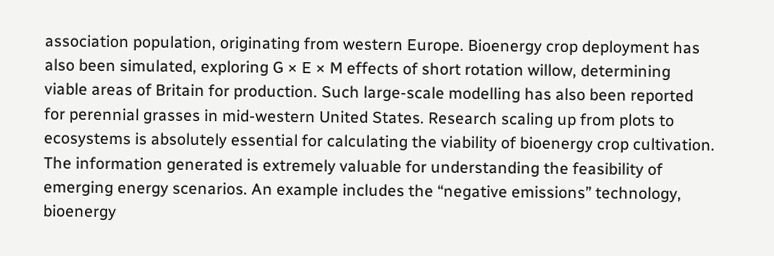association population, originating from western Europe. Bioenergy crop deployment has also been simulated, exploring G × E × M effects of short rotation willow, determining viable areas of Britain for production. Such large-scale modelling has also been reported for perennial grasses in mid-western United States. Research scaling up from plots to ecosystems is absolutely essential for calculating the viability of bioenergy crop cultivation. The information generated is extremely valuable for understanding the feasibility of emerging energy scenarios. An example includes the “negative emissions” technology, bioenergy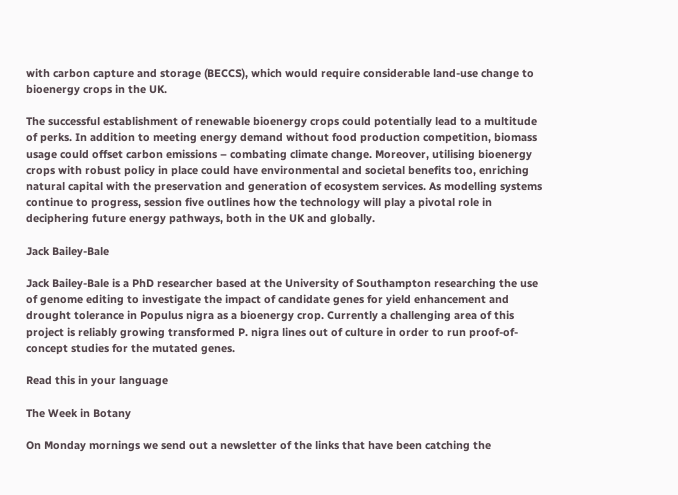with carbon capture and storage (BECCS), which would require considerable land-use change to bioenergy crops in the UK.

The successful establishment of renewable bioenergy crops could potentially lead to a multitude of perks. In addition to meeting energy demand without food production competition, biomass usage could offset carbon emissions – combating climate change. Moreover, utilising bioenergy crops with robust policy in place could have environmental and societal benefits too, enriching natural capital with the preservation and generation of ecosystem services. As modelling systems continue to progress, session five outlines how the technology will play a pivotal role in deciphering future energy pathways, both in the UK and globally.

Jack Bailey-Bale

Jack Bailey-Bale is a PhD researcher based at the University of Southampton researching the use of genome editing to investigate the impact of candidate genes for yield enhancement and drought tolerance in Populus nigra as a bioenergy crop. Currently a challenging area of this project is reliably growing transformed P. nigra lines out of culture in order to run proof-of-concept studies for the mutated genes.

Read this in your language

The Week in Botany

On Monday mornings we send out a newsletter of the links that have been catching the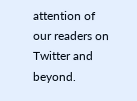attention of our readers on Twitter and beyond.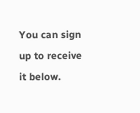You can sign up to receive it below.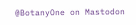@BotanyOne on Mastodon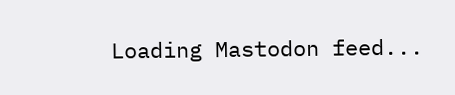Loading Mastodon feed...